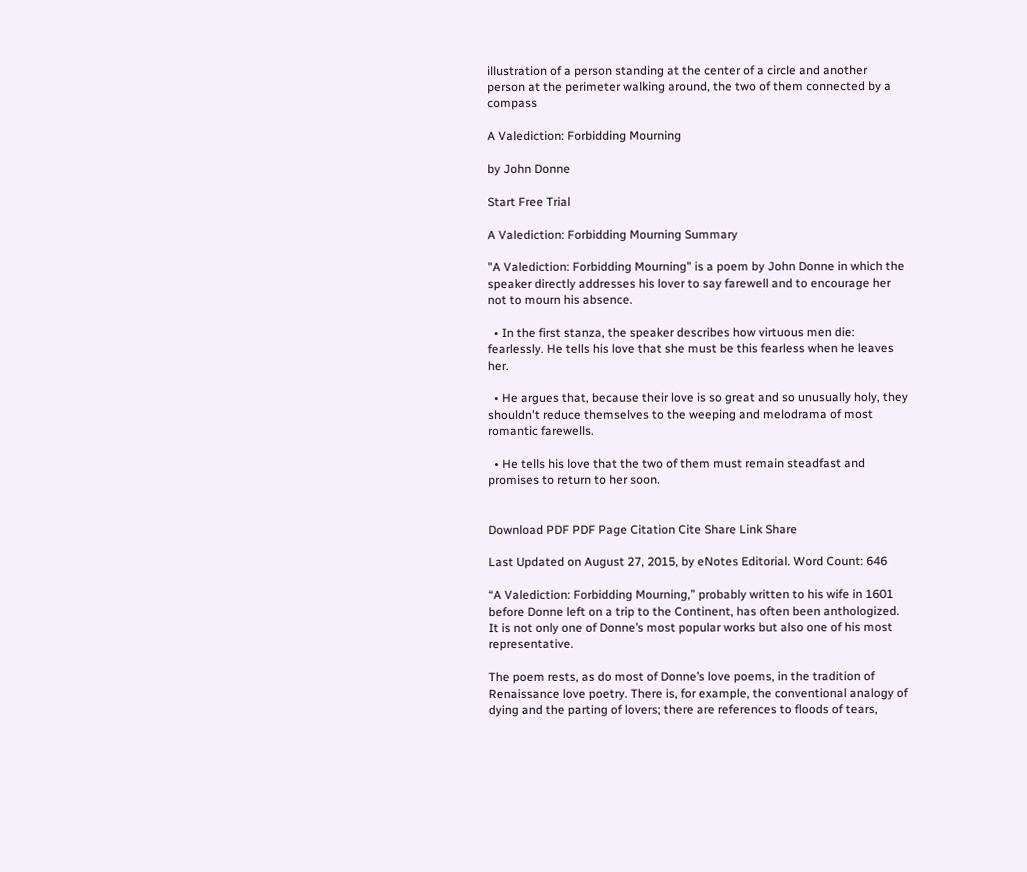illustration of a person standing at the center of a circle and another person at the perimeter walking around, the two of them connected by a compass

A Valediction: Forbidding Mourning

by John Donne

Start Free Trial

A Valediction: Forbidding Mourning Summary

"A Valediction: Forbidding Mourning" is a poem by John Donne in which the speaker directly addresses his lover to say farewell and to encourage her not to mourn his absence.

  • In the first stanza, the speaker describes how virtuous men die: fearlessly. He tells his love that she must be this fearless when he leaves her.

  • He argues that, because their love is so great and so unusually holy, they shouldn't reduce themselves to the weeping and melodrama of most romantic farewells.

  • He tells his love that the two of them must remain steadfast and promises to return to her soon.


Download PDF PDF Page Citation Cite Share Link Share

Last Updated on August 27, 2015, by eNotes Editorial. Word Count: 646

“A Valediction: Forbidding Mourning,” probably written to his wife in 1601 before Donne left on a trip to the Continent, has often been anthologized. It is not only one of Donne’s most popular works but also one of his most representative.

The poem rests, as do most of Donne’s love poems, in the tradition of Renaissance love poetry. There is, for example, the conventional analogy of dying and the parting of lovers; there are references to floods of tears,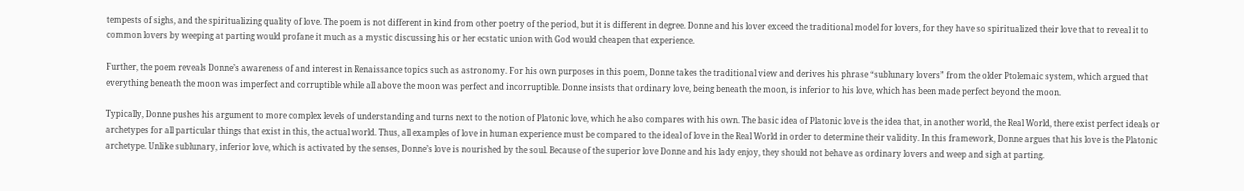tempests of sighs, and the spiritualizing quality of love. The poem is not different in kind from other poetry of the period, but it is different in degree. Donne and his lover exceed the traditional model for lovers, for they have so spiritualized their love that to reveal it to common lovers by weeping at parting would profane it much as a mystic discussing his or her ecstatic union with God would cheapen that experience.

Further, the poem reveals Donne’s awareness of and interest in Renaissance topics such as astronomy. For his own purposes in this poem, Donne takes the traditional view and derives his phrase “sublunary lovers” from the older Ptolemaic system, which argued that everything beneath the moon was imperfect and corruptible while all above the moon was perfect and incorruptible. Donne insists that ordinary love, being beneath the moon, is inferior to his love, which has been made perfect beyond the moon.

Typically, Donne pushes his argument to more complex levels of understanding and turns next to the notion of Platonic love, which he also compares with his own. The basic idea of Platonic love is the idea that, in another world, the Real World, there exist perfect ideals or archetypes for all particular things that exist in this, the actual world. Thus, all examples of love in human experience must be compared to the ideal of love in the Real World in order to determine their validity. In this framework, Donne argues that his love is the Platonic archetype. Unlike sublunary, inferior love, which is activated by the senses, Donne’s love is nourished by the soul. Because of the superior love Donne and his lady enjoy, they should not behave as ordinary lovers and weep and sigh at parting.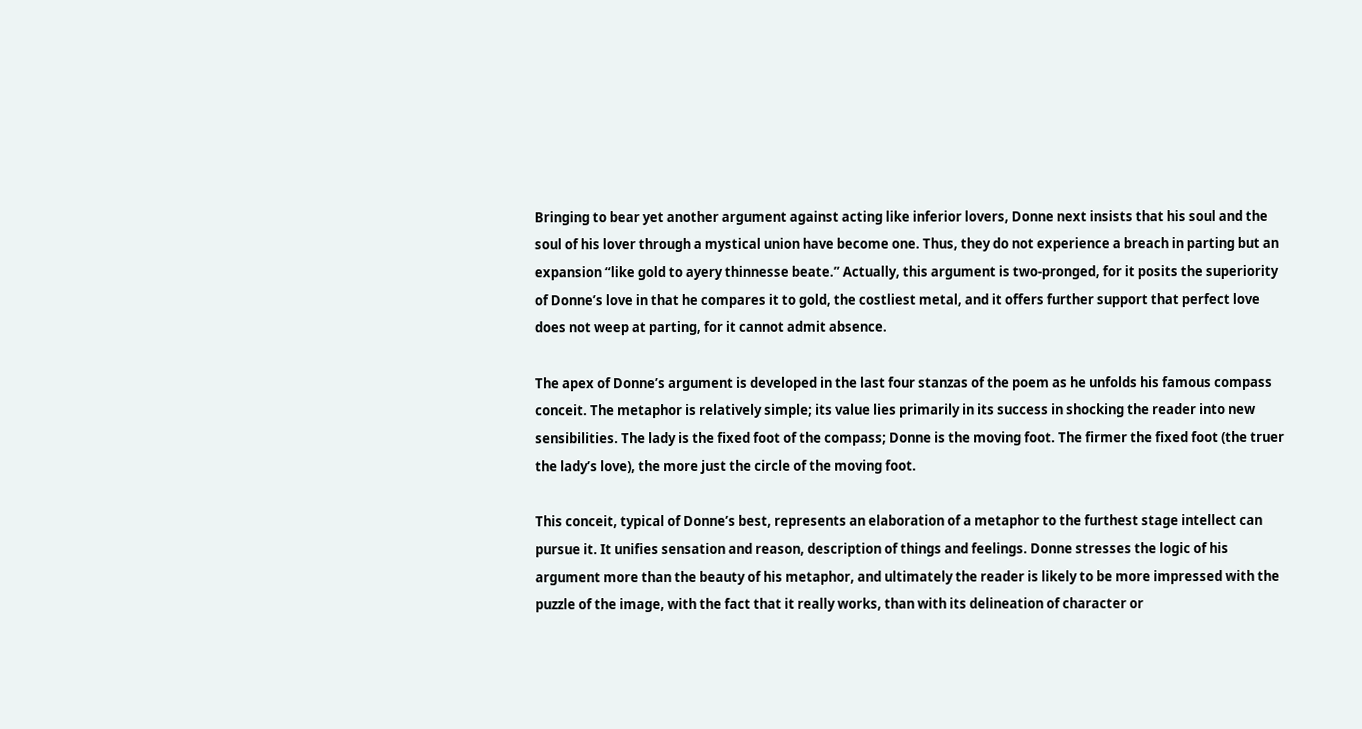Bringing to bear yet another argument against acting like inferior lovers, Donne next insists that his soul and the soul of his lover through a mystical union have become one. Thus, they do not experience a breach in parting but an expansion “like gold to ayery thinnesse beate.” Actually, this argument is two-pronged, for it posits the superiority of Donne’s love in that he compares it to gold, the costliest metal, and it offers further support that perfect love does not weep at parting, for it cannot admit absence.

The apex of Donne’s argument is developed in the last four stanzas of the poem as he unfolds his famous compass conceit. The metaphor is relatively simple; its value lies primarily in its success in shocking the reader into new sensibilities. The lady is the fixed foot of the compass; Donne is the moving foot. The firmer the fixed foot (the truer the lady’s love), the more just the circle of the moving foot.

This conceit, typical of Donne’s best, represents an elaboration of a metaphor to the furthest stage intellect can pursue it. It unifies sensation and reason, description of things and feelings. Donne stresses the logic of his argument more than the beauty of his metaphor, and ultimately the reader is likely to be more impressed with the puzzle of the image, with the fact that it really works, than with its delineation of character or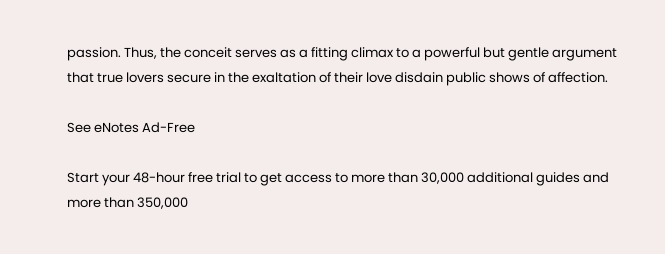passion. Thus, the conceit serves as a fitting climax to a powerful but gentle argument that true lovers secure in the exaltation of their love disdain public shows of affection.

See eNotes Ad-Free

Start your 48-hour free trial to get access to more than 30,000 additional guides and more than 350,000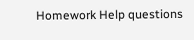Homework Help questions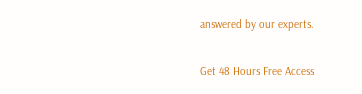answered by our experts.

Get 48 Hours Free Access